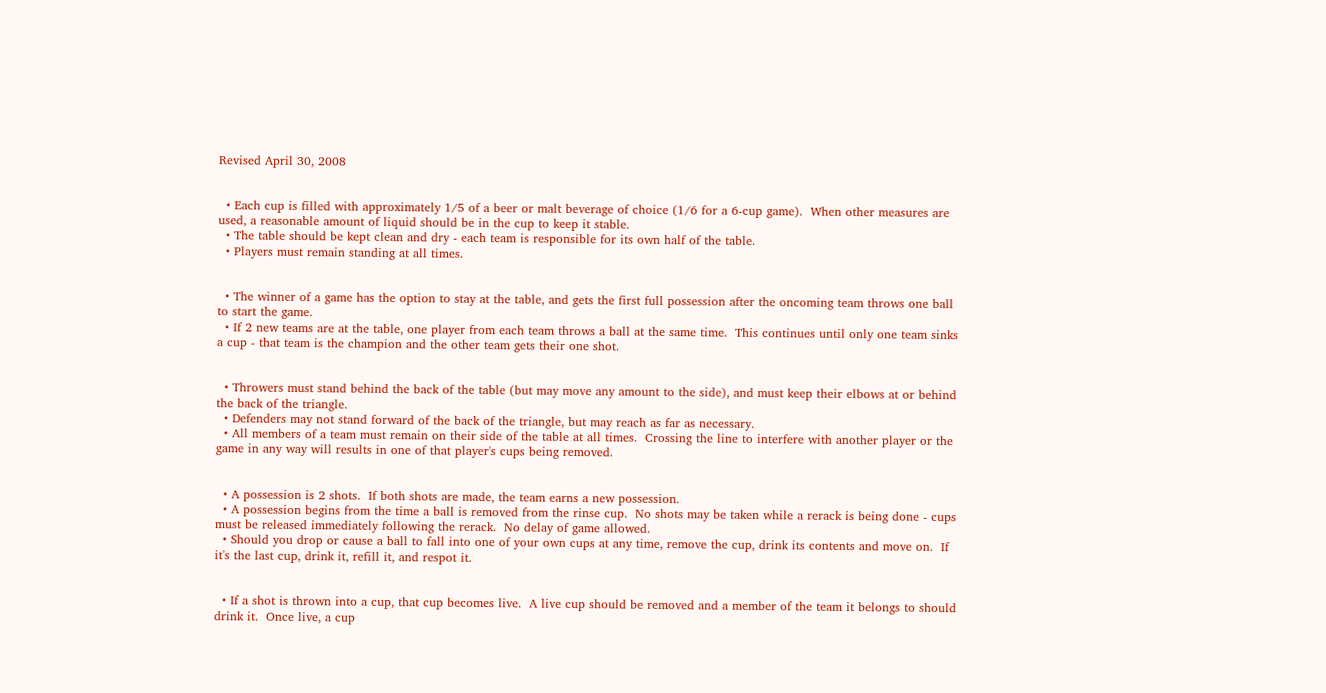Revised April 30, 2008


  • Each cup is filled with approximately 1/5 of a beer or malt beverage of choice (1/6 for a 6-cup game).  When other measures are used, a reasonable amount of liquid should be in the cup to keep it stable.
  • The table should be kept clean and dry - each team is responsible for its own half of the table.
  • Players must remain standing at all times.


  • The winner of a game has the option to stay at the table, and gets the first full possession after the oncoming team throws one ball to start the game.
  • If 2 new teams are at the table, one player from each team throws a ball at the same time.  This continues until only one team sinks a cup - that team is the champion and the other team gets their one shot.


  • Throwers must stand behind the back of the table (but may move any amount to the side), and must keep their elbows at or behind the back of the triangle.
  • Defenders may not stand forward of the back of the triangle, but may reach as far as necessary.
  • All members of a team must remain on their side of the table at all times.  Crossing the line to interfere with another player or the game in any way will results in one of that player's cups being removed.


  • A possession is 2 shots.  If both shots are made, the team earns a new possession.
  • A possession begins from the time a ball is removed from the rinse cup.  No shots may be taken while a rerack is being done - cups must be released immediately following the rerack.  No delay of game allowed.
  • Should you drop or cause a ball to fall into one of your own cups at any time, remove the cup, drink its contents and move on.  If it's the last cup, drink it, refill it, and respot it.


  • If a shot is thrown into a cup, that cup becomes live.  A live cup should be removed and a member of the team it belongs to should drink it.  Once live, a cup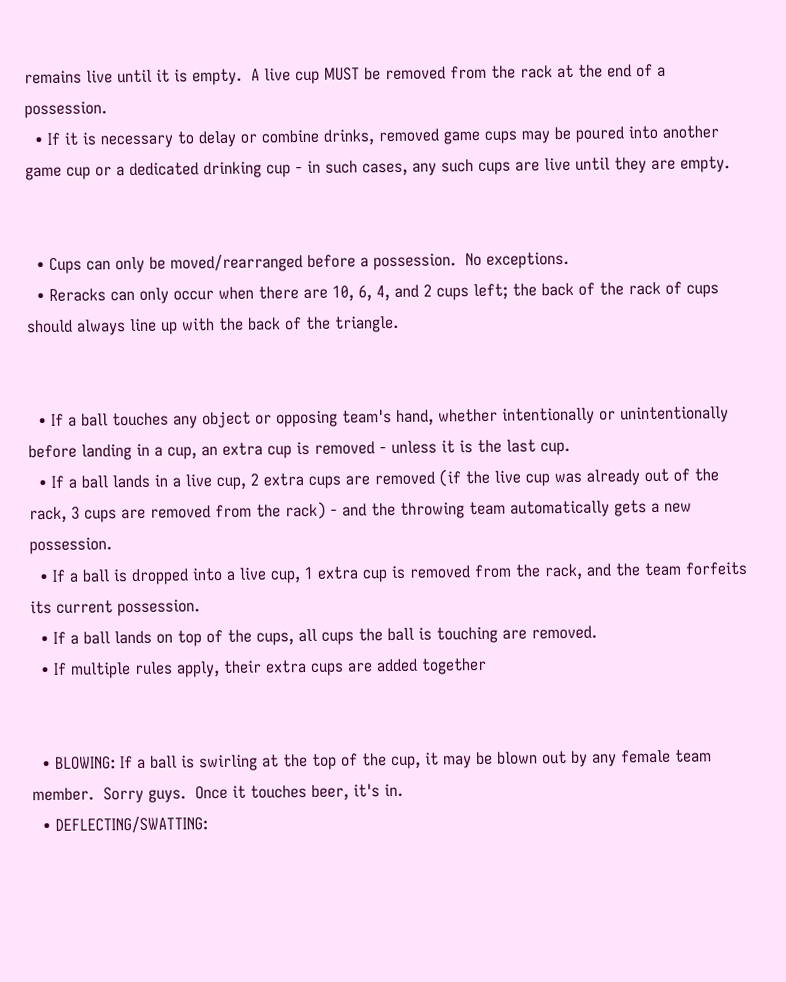remains live until it is empty.  A live cup MUST be removed from the rack at the end of a possession.
  • If it is necessary to delay or combine drinks, removed game cups may be poured into another game cup or a dedicated drinking cup - in such cases, any such cups are live until they are empty.


  • Cups can only be moved/rearranged before a possession.  No exceptions.
  • Reracks can only occur when there are 10, 6, 4, and 2 cups left; the back of the rack of cups should always line up with the back of the triangle.


  • If a ball touches any object or opposing team's hand, whether intentionally or unintentionally before landing in a cup, an extra cup is removed - unless it is the last cup.
  • If a ball lands in a live cup, 2 extra cups are removed (if the live cup was already out of the rack, 3 cups are removed from the rack) - and the throwing team automatically gets a new possession.
  • If a ball is dropped into a live cup, 1 extra cup is removed from the rack, and the team forfeits its current possession.
  • If a ball lands on top of the cups, all cups the ball is touching are removed.
  • If multiple rules apply, their extra cups are added together


  • BLOWING: If a ball is swirling at the top of the cup, it may be blown out by any female team member.  Sorry guys.  Once it touches beer, it's in.
  • DEFLECTING/SWATTING: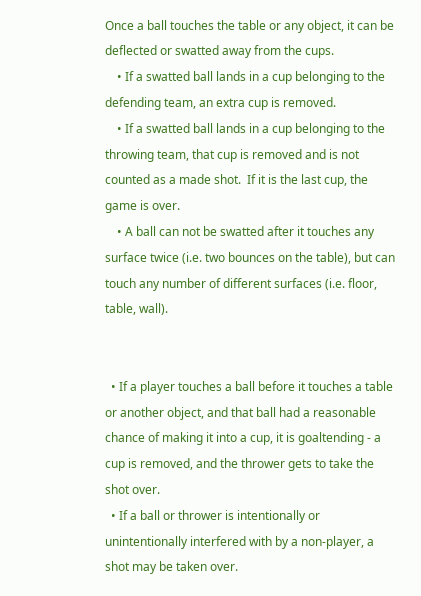Once a ball touches the table or any object, it can be deflected or swatted away from the cups.
    • If a swatted ball lands in a cup belonging to the defending team, an extra cup is removed.
    • If a swatted ball lands in a cup belonging to the throwing team, that cup is removed and is not counted as a made shot.  If it is the last cup, the game is over.
    • A ball can not be swatted after it touches any surface twice (i.e. two bounces on the table), but can touch any number of different surfaces (i.e. floor, table, wall).


  • If a player touches a ball before it touches a table or another object, and that ball had a reasonable chance of making it into a cup, it is goaltending - a cup is removed, and the thrower gets to take the shot over.
  • If a ball or thrower is intentionally or unintentionally interfered with by a non-player, a shot may be taken over.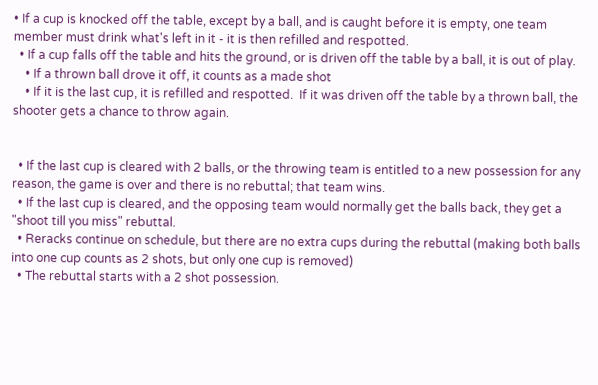• If a cup is knocked off the table, except by a ball, and is caught before it is empty, one team member must drink what's left in it - it is then refilled and respotted.
  • If a cup falls off the table and hits the ground, or is driven off the table by a ball, it is out of play.
    • If a thrown ball drove it off, it counts as a made shot
    • If it is the last cup, it is refilled and respotted.  If it was driven off the table by a thrown ball, the shooter gets a chance to throw again.


  • If the last cup is cleared with 2 balls, or the throwing team is entitled to a new possession for any reason, the game is over and there is no rebuttal; that team wins.
  • If the last cup is cleared, and the opposing team would normally get the balls back, they get a "shoot till you miss" rebuttal.
  • Reracks continue on schedule, but there are no extra cups during the rebuttal (making both balls into one cup counts as 2 shots, but only one cup is removed)
  • The rebuttal starts with a 2 shot possession.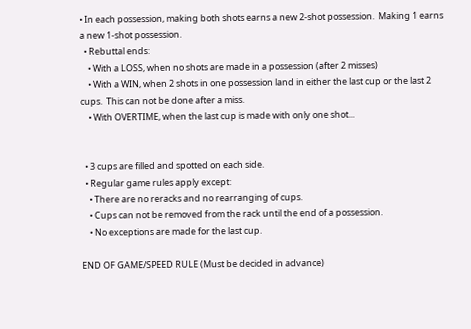• In each possession, making both shots earns a new 2-shot possession.  Making 1 earns a new 1-shot possession.
  • Rebuttal ends:
    • With a LOSS, when no shots are made in a possession (after 2 misses)
    • With a WIN, when 2 shots in one possession land in either the last cup or the last 2 cups.  This can not be done after a miss.
    • With OVERTIME, when the last cup is made with only one shot...


  • 3 cups are filled and spotted on each side.
  • Regular game rules apply except:
    • There are no reracks and no rearranging of cups.
    • Cups can not be removed from the rack until the end of a possession.
    • No exceptions are made for the last cup.

END OF GAME/SPEED RULE (Must be decided in advance)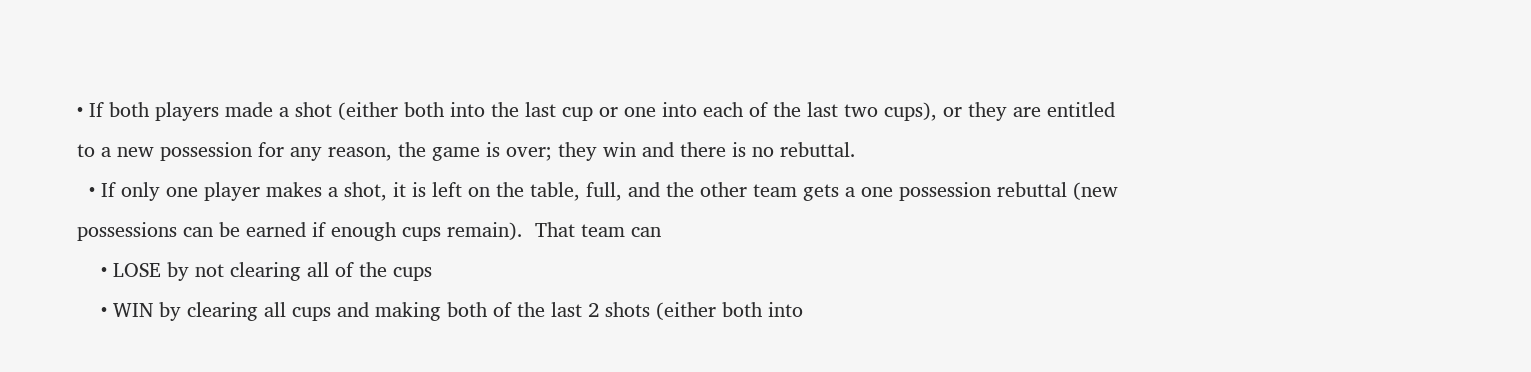• If both players made a shot (either both into the last cup or one into each of the last two cups), or they are entitled to a new possession for any reason, the game is over; they win and there is no rebuttal.
  • If only one player makes a shot, it is left on the table, full, and the other team gets a one possession rebuttal (new possessions can be earned if enough cups remain).  That team can
    • LOSE by not clearing all of the cups
    • WIN by clearing all cups and making both of the last 2 shots (either both into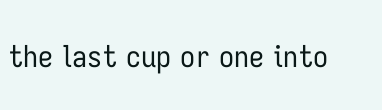the last cup or one into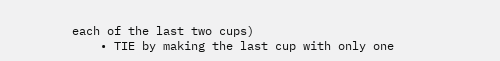each of the last two cups)
    • TIE by making the last cup with only one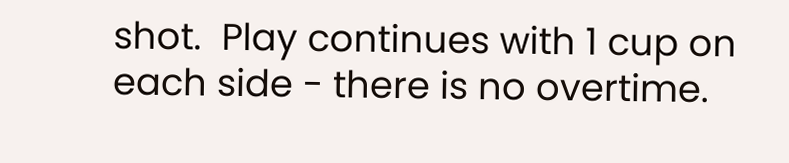shot.  Play continues with 1 cup on each side - there is no overtime.